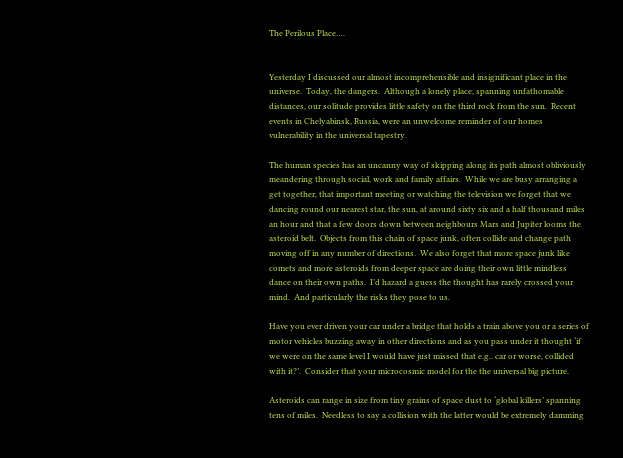The Perilous Place….


Yesterday I discussed our almost incomprehensible and insignificant place in the universe.  Today, the dangers.  Although a lonely place, spanning unfathomable distances, our solitude provides little safety on the third rock from the sun.  Recent events in Chelyabinsk, Russia, were an unwelcome reminder of our homes vulnerability in the universal tapestry.

The human species has an uncanny way of skipping along its path almost obliviously meandering through social, work and family affairs.  While we are busy arranging a get together, that important meeting or watching the television we forget that we dancing round our nearest star, the sun, at around sixty six and a half thousand miles an hour and that a few doors down between neighbours Mars and Jupiter looms the asteroid belt.  Objects from this chain of space junk, often collide and change path moving off in any number of directions.  We also forget that more space junk like comets and more asteroids from deeper space are doing their own little mindless dance on their own paths.  I’d hazard a guess the thought has rarely crossed your mind.  And particularly the risks they pose to us.

Have you ever driven your car under a bridge that holds a train above you or a series of motor vehicles buzzing away in other directions and as you pass under it thought ‘if we were on the same level I would have just missed that e.g.. car or worse, collided with it?’.  Consider that your microcosmic model for the the universal big picture.

Asteroids can range in size from tiny grains of space dust to ‘global killers’ spanning tens of miles.  Needless to say a collision with the latter would be extremely damming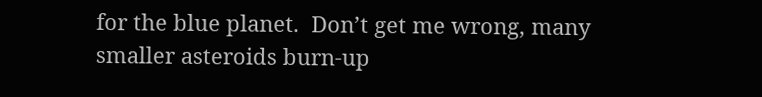for the blue planet.  Don’t get me wrong, many smaller asteroids burn-up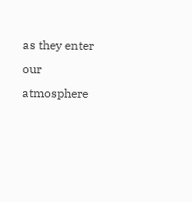as they enter our atmosphere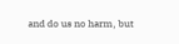and do us no harm, but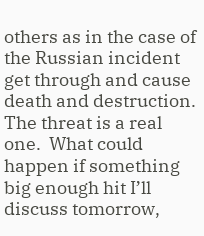others as in the case of the Russian incident get through and cause death and destruction.  The threat is a real one.  What could happen if something big enough hit I’ll discuss tomorrow,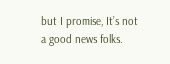but I promise, It’s not a good news folks.